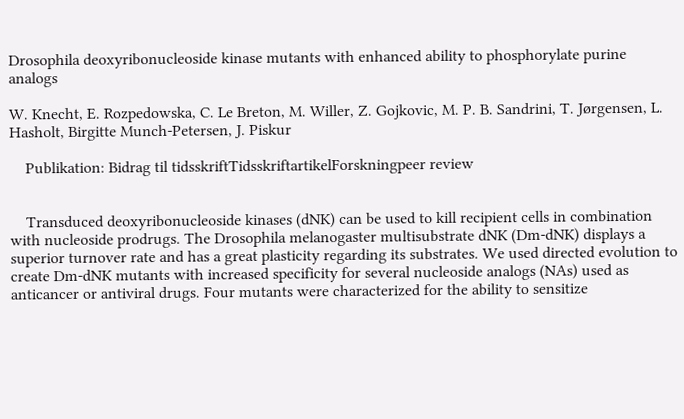Drosophila deoxyribonucleoside kinase mutants with enhanced ability to phosphorylate purine analogs

W. Knecht, E. Rozpedowska, C. Le Breton, M. Willer, Z. Gojkovic, M. P. B. Sandrini, T. Jørgensen, L. Hasholt, Birgitte Munch-Petersen, J. Piskur

    Publikation: Bidrag til tidsskriftTidsskriftartikelForskningpeer review


    Transduced deoxyribonucleoside kinases (dNK) can be used to kill recipient cells in combination with nucleoside prodrugs. The Drosophila melanogaster multisubstrate dNK (Dm-dNK) displays a superior turnover rate and has a great plasticity regarding its substrates. We used directed evolution to create Dm-dNK mutants with increased specificity for several nucleoside analogs (NAs) used as anticancer or antiviral drugs. Four mutants were characterized for the ability to sensitize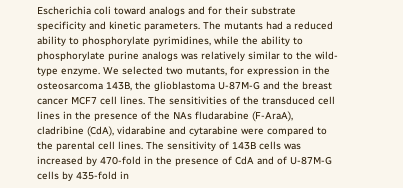Escherichia coli toward analogs and for their substrate specificity and kinetic parameters. The mutants had a reduced ability to phosphorylate pyrimidines, while the ability to phosphorylate purine analogs was relatively similar to the wild-type enzyme. We selected two mutants, for expression in the osteosarcoma 143B, the glioblastoma U-87M-G and the breast cancer MCF7 cell lines. The sensitivities of the transduced cell lines in the presence of the NAs fludarabine (F-AraA), cladribine (CdA), vidarabine and cytarabine were compared to the parental cell lines. The sensitivity of 143B cells was increased by 470-fold in the presence of CdA and of U-87M-G cells by 435-fold in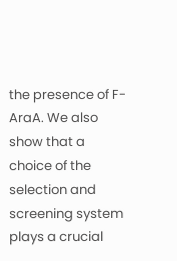the presence of F-AraA. We also show that a choice of the selection and screening system plays a crucial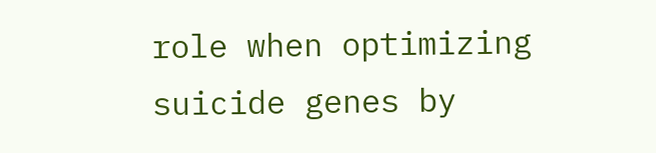role when optimizing suicide genes by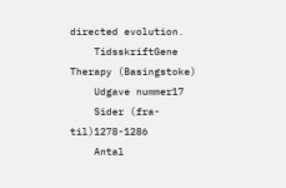directed evolution.
    TidsskriftGene Therapy (Basingstoke)
    Udgave nummer17
    Sider (fra-til)1278-1286
    Antal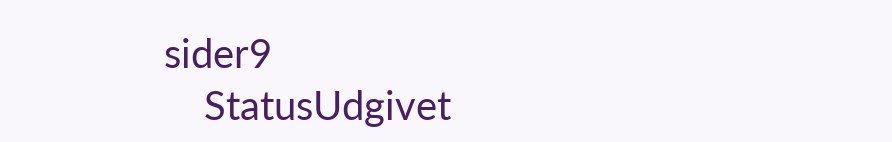sider9
    StatusUdgivet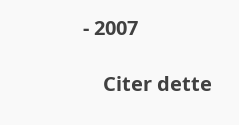- 2007

    Citer dette